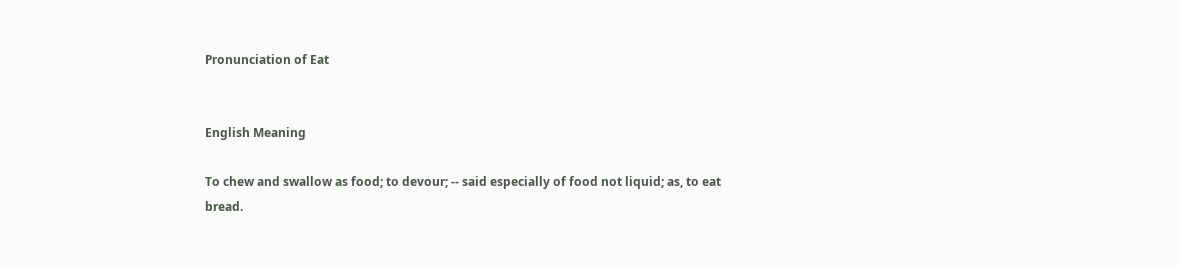Pronunciation of Eat


English Meaning

To chew and swallow as food; to devour; -- said especially of food not liquid; as, to eat bread.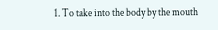1. To take into the body by the mouth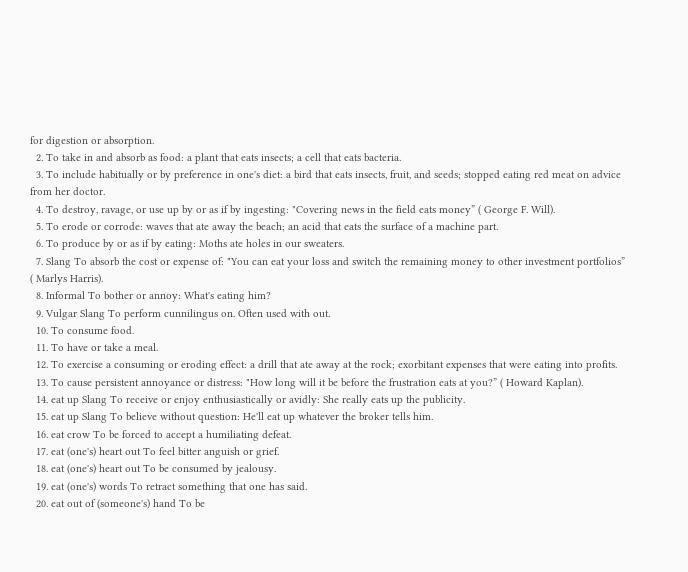for digestion or absorption.
  2. To take in and absorb as food: a plant that eats insects; a cell that eats bacteria.
  3. To include habitually or by preference in one's diet: a bird that eats insects, fruit, and seeds; stopped eating red meat on advice from her doctor.
  4. To destroy, ravage, or use up by or as if by ingesting: "Covering news in the field eats money” ( George F. Will).
  5. To erode or corrode: waves that ate away the beach; an acid that eats the surface of a machine part.
  6. To produce by or as if by eating: Moths ate holes in our sweaters.
  7. Slang To absorb the cost or expense of: "You can eat your loss and switch the remaining money to other investment portfolios” ( Marlys Harris).
  8. Informal To bother or annoy: What's eating him?
  9. Vulgar Slang To perform cunnilingus on. Often used with out.
  10. To consume food.
  11. To have or take a meal.
  12. To exercise a consuming or eroding effect: a drill that ate away at the rock; exorbitant expenses that were eating into profits.
  13. To cause persistent annoyance or distress: "How long will it be before the frustration eats at you?” ( Howard Kaplan).
  14. eat up Slang To receive or enjoy enthusiastically or avidly: She really eats up the publicity.
  15. eat up Slang To believe without question: He'll eat up whatever the broker tells him.
  16. eat crow To be forced to accept a humiliating defeat.
  17. eat (one's) heart out To feel bitter anguish or grief.
  18. eat (one's) heart out To be consumed by jealousy.
  19. eat (one's) words To retract something that one has said.
  20. eat out of (someone's) hand To be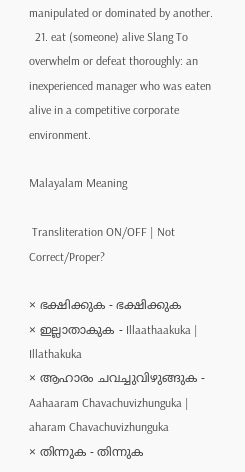manipulated or dominated by another.
  21. eat (someone) alive Slang To overwhelm or defeat thoroughly: an inexperienced manager who was eaten alive in a competitive corporate environment.

Malayalam Meaning

 Transliteration ON/OFF | Not Correct/Proper?

× ഭക്ഷിക്കുക - ഭക്ഷിക്കുക
× ഇല്ലാതാകുക - Illaathaakuka | Illathakuka
× ആഹാരം ചവച്ചുവിഴുങ്ങുക - Aahaaram Chavachuvizhunguka | aharam Chavachuvizhunguka
× തിന്നുക - തിന്നുക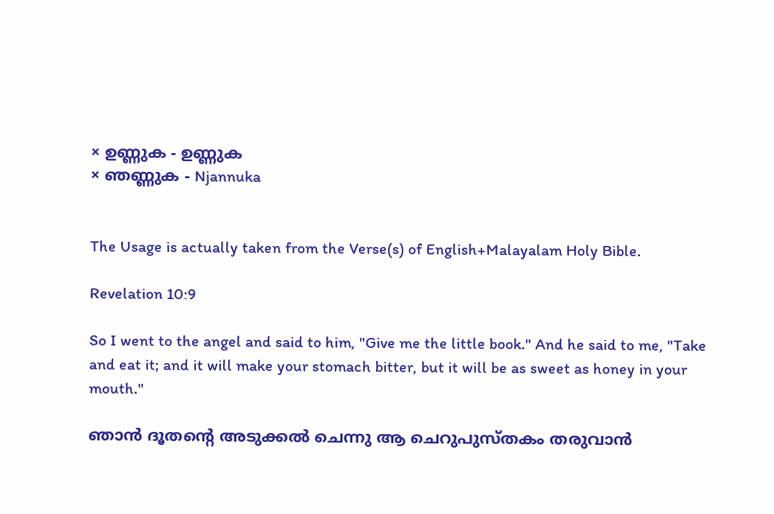× ഉണ്ണുക - ഉണ്ണുക
× ഞണ്ണുക - Njannuka


The Usage is actually taken from the Verse(s) of English+Malayalam Holy Bible.

Revelation 10:9

So I went to the angel and said to him, "Give me the little book." And he said to me, "Take and eat it; and it will make your stomach bitter, but it will be as sweet as honey in your mouth."

ഞാൻ ദൂതന്റെ അടുക്കൽ ചെന്നു ആ ചെറുപുസ്തകം തരുവാൻ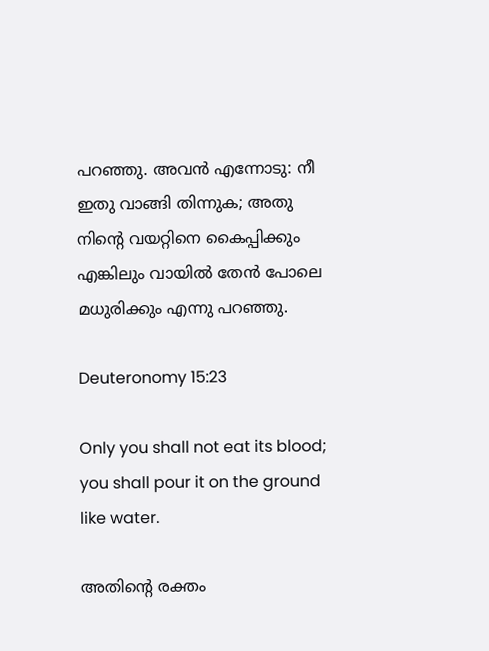പറഞ്ഞു. അവൻ എന്നോടു: നീ ഇതു വാങ്ങി തിന്നുക; അതു നിന്റെ വയറ്റിനെ കൈപ്പിക്കും എങ്കിലും വായിൽ തേൻ പോലെ മധുരിക്കും എന്നു പറഞ്ഞു.

Deuteronomy 15:23

Only you shall not eat its blood; you shall pour it on the ground like water.

അതിന്റെ രക്തം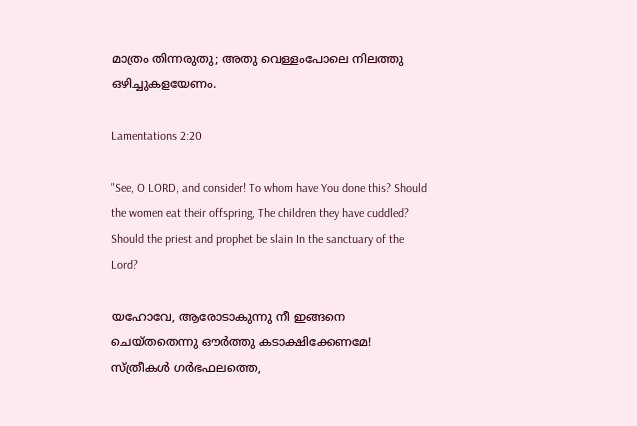മാത്രം തിന്നരുതു; അതു വെള്ളംപോലെ നിലത്തു ഒഴിച്ചുകളയേണം.

Lamentations 2:20

"See, O LORD, and consider! To whom have You done this? Should the women eat their offspring, The children they have cuddled? Should the priest and prophet be slain In the sanctuary of the Lord?

യഹോവേ, ആരോടാകുന്നു നീ ഇങ്ങനെ ചെയ്തതെന്നു ഔർത്തു കടാക്ഷിക്കേണമേ! സ്ത്രീകൾ ഗർഭഫലത്തെ,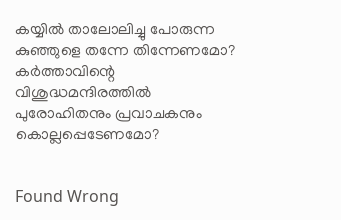കയ്യിൽ താലോലിച്ചു പോരുന്ന കുഞ്ഞുളെ തന്നേ തിന്നേണമോ? കർത്താവിന്റെ വിശുദ്ധമന്ദിരത്തിൽ പുരോഹിതനും പ്രവാചകനും കൊല്ലപ്പെടേണമോ?


Found Wrong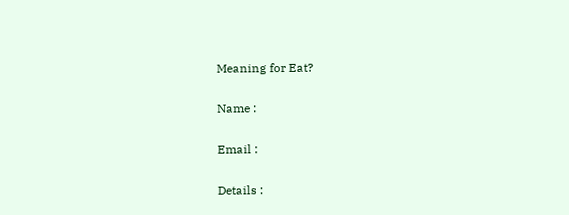Meaning for Eat?

Name :

Email :

Details :